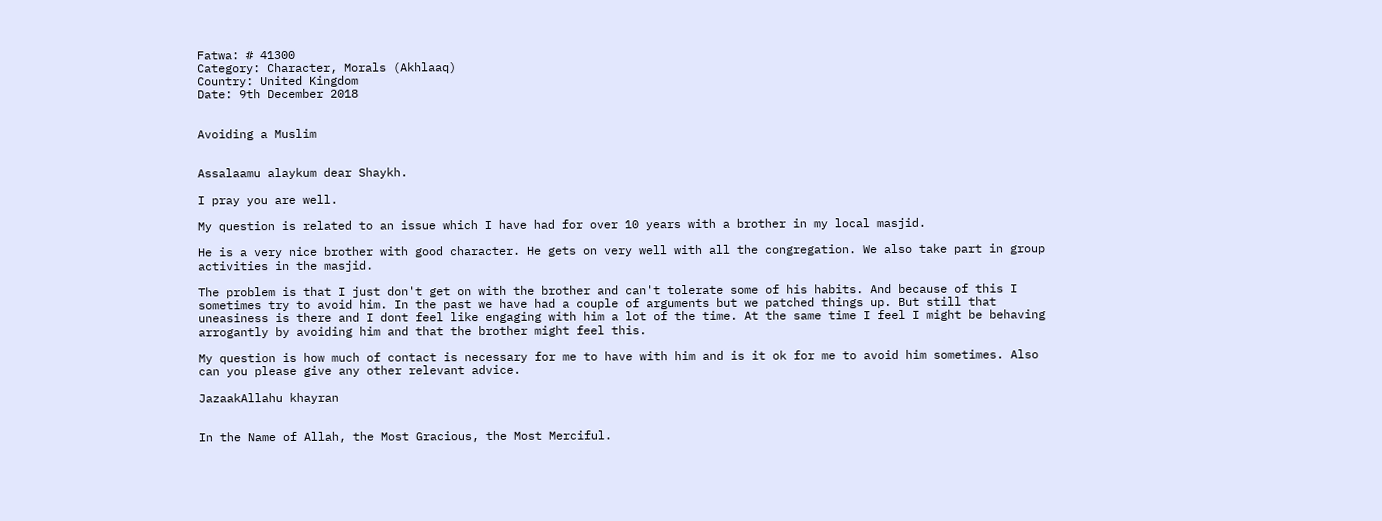Fatwa: # 41300
Category: Character, Morals (Akhlaaq)
Country: United Kingdom
Date: 9th December 2018


Avoiding a Muslim


Assalaamu alaykum dear Shaykh.

I pray you are well.

My question is related to an issue which I have had for over 10 years with a brother in my local masjid.

He is a very nice brother with good character. He gets on very well with all the congregation. We also take part in group activities in the masjid.

The problem is that I just don't get on with the brother and can't tolerate some of his habits. And because of this I sometimes try to avoid him. In the past we have had a couple of arguments but we patched things up. But still that uneasiness is there and I dont feel like engaging with him a lot of the time. At the same time I feel I might be behaving arrogantly by avoiding him and that the brother might feel this.

My question is how much of contact is necessary for me to have with him and is it ok for me to avoid him sometimes. Also can you please give any other relevant advice.

JazaakAllahu khayran


In the Name of Allah, the Most Gracious, the Most Merciful.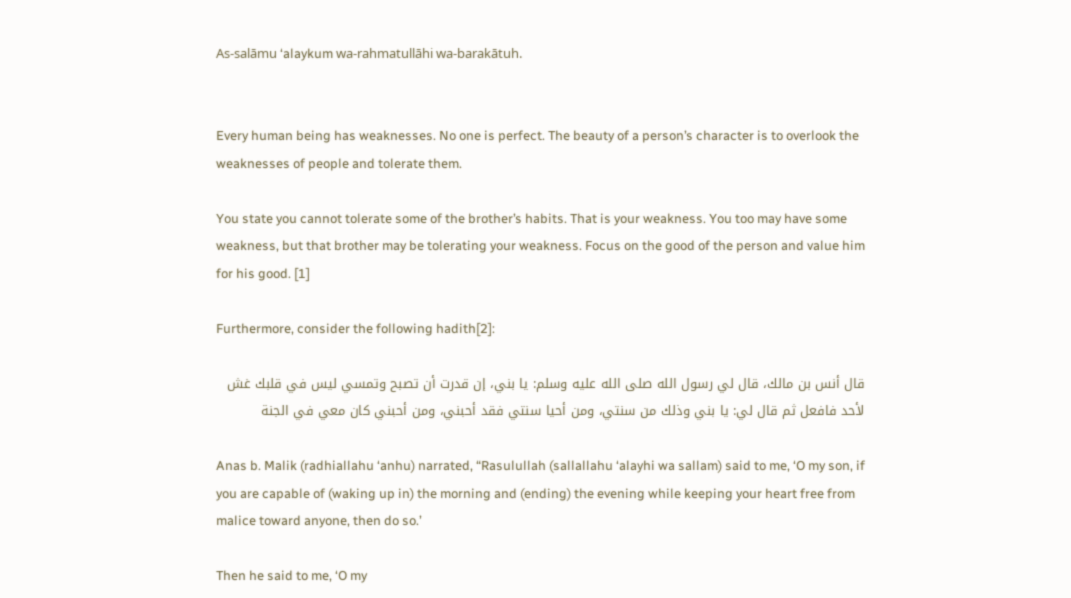As-salāmu ‘alaykum wa-rahmatullāhi wa-barakātuh.


Every human being has weaknesses. No one is perfect. The beauty of a person’s character is to overlook the weaknesses of people and tolerate them.

You state you cannot tolerate some of the brother’s habits. That is your weakness. You too may have some weakness, but that brother may be tolerating your weakness. Focus on the good of the person and value him for his good. [1]

Furthermore, consider the following hadith[2]:

قال أنس بن مالك، قال لي رسول الله صلى الله عليه وسلم: يا بني، إن قدرت أن تصبح وتمسي ليس في قلبك غش لأحد فافعل ثم قال لي: يا بني وذلك من سنتي، ومن أحيا سنتي فقد أحبني، ومن أحبني كان معي في الجنة

Anas b. Malik (radhiallahu ‘anhu) narrated, “Rasulullah (sallallahu ‘alayhi wa sallam) said to me, ‘O my son, if you are capable of (waking up in) the morning and (ending) the evening while keeping your heart free from malice toward anyone, then do so.’

Then he said to me, ‘O my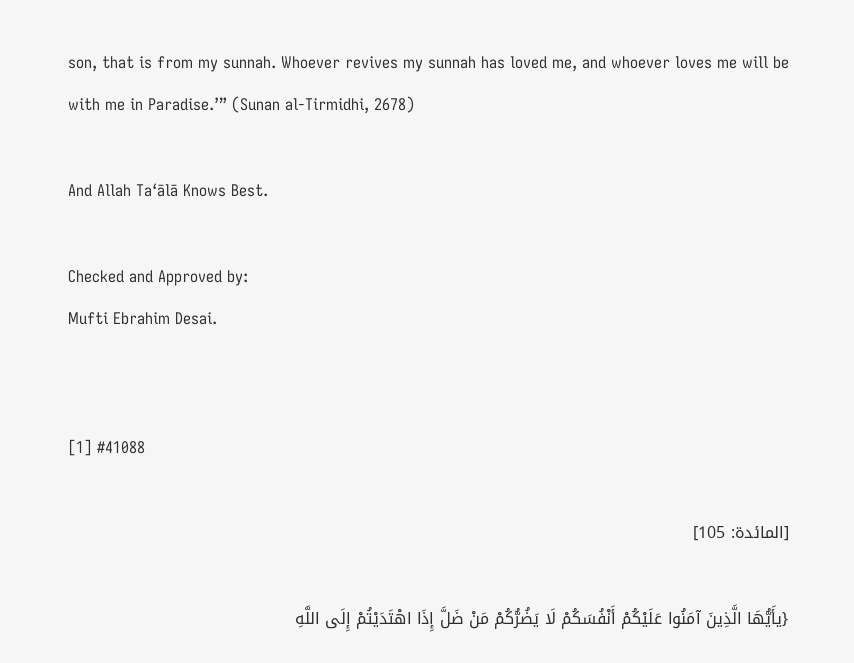son, that is from my sunnah. Whoever revives my sunnah has loved me, and whoever loves me will be with me in Paradise.’” (Sunan al-Tirmidhi, 2678)

And Allah Ta‘ālā Knows Best.

Checked and Approved by:
Mufti Ebrahim Desai.


[1] #41088

[المائدة: 105]

{يأَيُّهَا الَّذِينَ آمَنُوا عَلَيْكُمْ أَنْفُسَكُمْ لَا يَضُرُّكُمْ مَنْ ضَلَّ إِذَا اهْتَدَيْتُمْ إِلَى اللَّهِ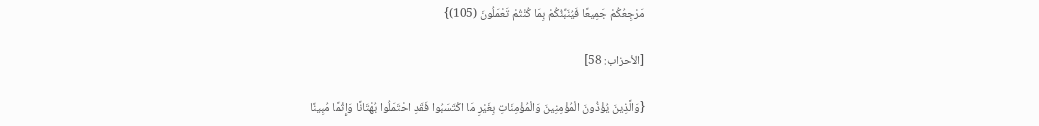مَرْجِعُكُمْ جَمِيعًا فَيُنَبِّئُكُمْ بِمَا كُنْتُمْ تَعْمَلُونَ (105)}

[الأحزاب: 58]

{وَالَّذِينَ يُؤْذُونَ الْمُؤْمِنِينَ وَالْمُؤْمِنَاتِ بِغَيْرِ مَا اكْتَسَبُوا فَقَدِ احْتَمَلُوا بُهْتَانًا وَإِثْمًا مُبِينًا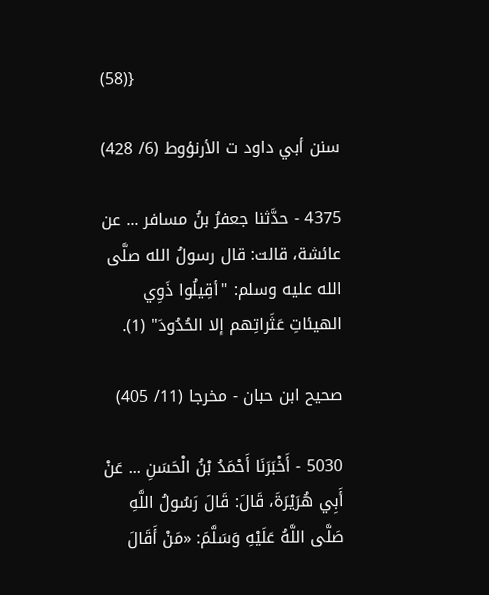(58)}

سنن أبي داود ت الأرنؤوط (6/ 428)

4375 - حدَّثنا جعفرُ بنُ مسافر ... عن عائشة، قالت: قال رسولُ الله صلَّى الله عليه وسلم: "أقِيلُوا ذَوِي الهيئاتِ عَثَراتِهم إلا الحُدُودَ" (1).

صحيح ابن حبان - مخرجا (11/ 405)

5030 - أَخْبَرَنَا أَحْمَدُ بْنُ الْحَسَنِ ... عَنْ أَبِي هُرَيْرَةَ، قَالَ: قَالَ رَسُولُ اللَّهِ صَلَّى اللَّهُ عَلَيْهِ وَسَلَّمَ: «مَنْ أَقَالَ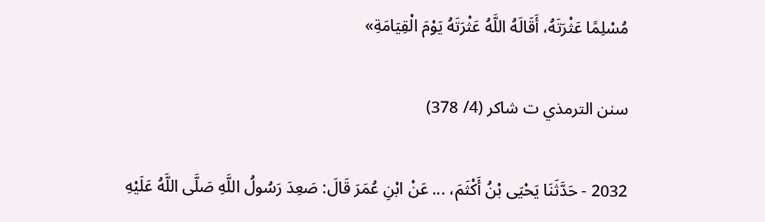مُسْلِمًا عَثْرَتَهُ، أَقَالَهُ اللَّهُ عَثْرَتَهُ يَوْمَ الْقِيَامَةِ»

سنن الترمذي ت شاكر (4/ 378)

2032 - حَدَّثَنَا يَحْيَى بْنُ أَكْثَمَ، ... عَنْ ابْنِ عُمَرَ قَالَ: صَعِدَ رَسُولُ اللَّهِ صَلَّى اللَّهُ عَلَيْهِ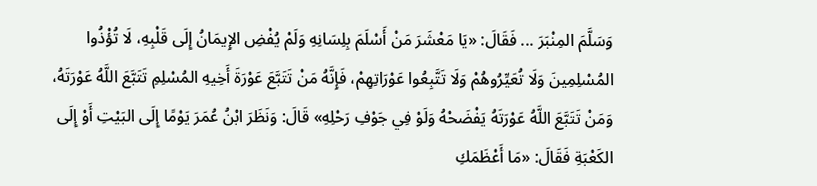وَسَلَّمَ المِنْبَرَ ... فَقَالَ: «يَا مَعْشَرَ مَنْ أَسْلَمَ بِلِسَانِهِ وَلَمْ يُفْضِ الإِيمَانُ إِلَى قَلْبِهِ، لَا تُؤْذُوا المُسْلِمِينَ وَلَا تُعَيِّرُوهُمْ وَلَا تَتَّبِعُوا عَوْرَاتِهِمْ، فَإِنَّهُ مَنْ تَتَبَّعَ عَوْرَةَ أَخِيهِ المُسْلِمِ تَتَبَّعَ اللَّهُ عَوْرَتَهُ، وَمَنْ تَتَبَّعَ اللَّهُ عَوْرَتَهُ يَفْضَحْهُ وَلَوْ فِي جَوْفِ رَحْلِهِ» قَالَ: وَنَظَرَ ابْنُ عُمَرَ يَوْمًا إِلَى البَيْتِ أَوْ إِلَى الكَعْبَةِ فَقَالَ: «مَا أَعْظَمَكِ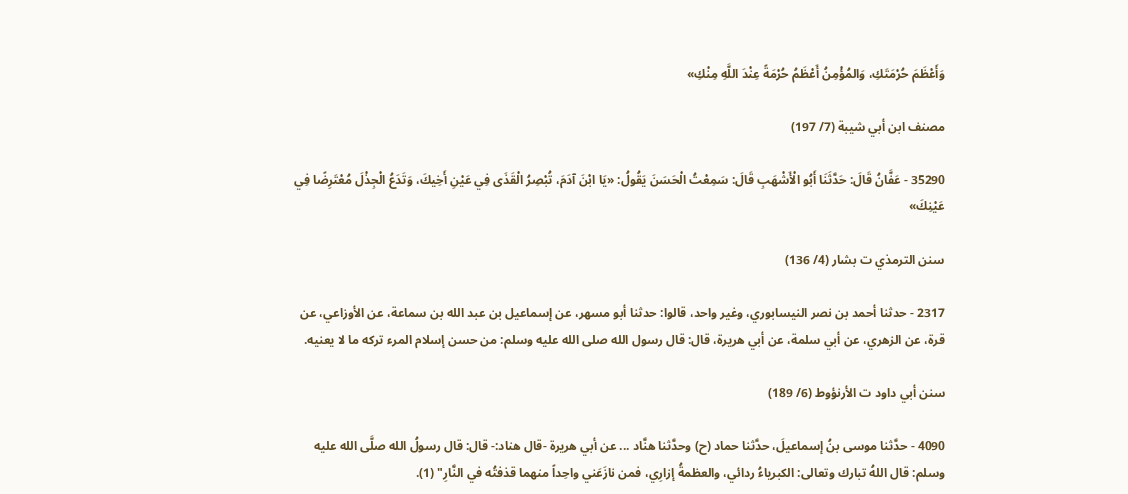وَأَعْظَمَ حُرْمَتَكِ، وَالمُؤْمِنُ أَعْظَمُ حُرْمَةً عِنْدَ اللَّهِ مِنْكِ»

مصنف ابن أبي شيبة (7/ 197)

35290 - عَفَّانُ قَالَ: حَدَّثَنَا أَبُو الْأَشْهَبِ قَالَ: سَمِعْتُ الْحَسَنَ يَقُولُ: «يَا ابْنَ آدَمَ، تُبْصِرُ الْقَذَى فِي عَيْنِ أَخِيكَ، وَتَدَعُ الْجِذْلَ مُعْتَرِضًا فِي عَيْنِكَ»

سنن الترمذي ت بشار (4/ 136)

2317 - حدثنا أحمد بن نصر النيسابوري، وغير واحد، قالوا: حدثنا أبو مسهر، عن إسماعيل بن عبد الله بن سماعة، عن الأوزاعي، عن قرة، عن الزهري، عن أبي سلمة، عن أبي هريرة، قال: قال رسول الله صلى الله عليه وسلم: من حسن إسلام المرء تركه ما لا يعنيه.

سنن أبي داود ت الأرنؤوط (6/ 189)

4090 - حدَّثنا موسى بنُ إسماعيلَ، حدَّثنا حماد (ح) وحدَّثنا هنَّاد ... عن أبي هريرة -قال هناد:- قال: قال رسولُ الله صلَّى الله عليه وسلم: قال اللهُ تبارك وتعالى: الكبرياءُ ردائي، والعظمةُ إزارِي، فمن نازَعَني واحِداً منهما قذفتُه في النَّارِ" (1).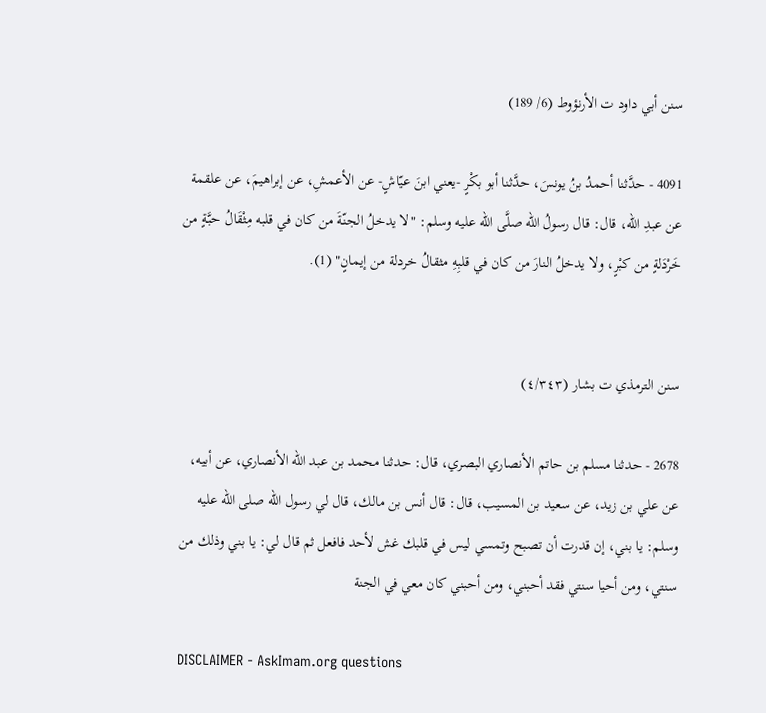سنن أبي داود ت الأرنؤوط (6/ 189)

4091 - حدَّثنا أحمدُ بنُ يونسَ، حدَّثنا أبو بكْرٍ -يعني ابنَ عيّاشٍ- عن الأعمشِ، عن إبراهيمَ، عن علقمة عن عبدِ الله، قال: قال رسولُ الله صلَّى الله عليه وسلم: "لا يدخلُ الجنّةَ من كان في قلبه مِثْقَالُ حبَّةٍ من خَرْدَلةٍ من كبْرٍ، ولا يدخلُ النارَ من كان في قلبِهِ مثقالُ خردلة من إيمانٍ" (1).


سنن الترمذي ت بشار (٤/٣٤٣)

2678 - حدثنا مسلم بن حاتم الأنصاري البصري، قال: حدثنا محمد بن عبد الله الأنصاري، عن أبيه، عن علي بن زيد، عن سعيد بن المسيب، قال: قال أنس بن مالك، قال لي رسول الله صلى الله عليه وسلم: يا بني، إن قدرت أن تصبح وتمسي ليس في قلبك غش لأحد فافعل ثم قال لي: يا بني وذلك من سنتي، ومن أحيا سنتي فقد أحبني، ومن أحبني كان معي في الجنة

DISCLAIMER - AskImam.org questions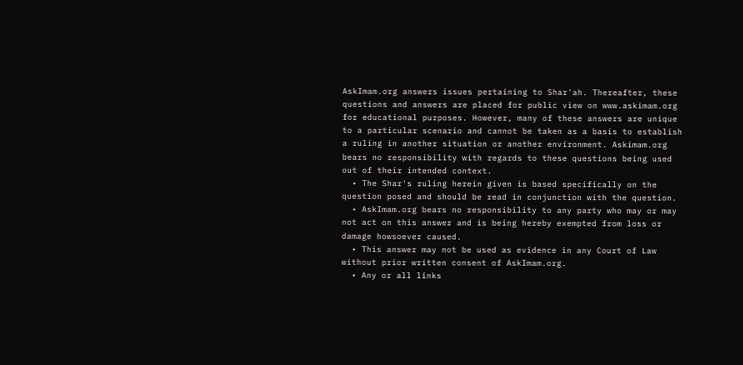AskImam.org answers issues pertaining to Shar'ah. Thereafter, these questions and answers are placed for public view on www.askimam.org for educational purposes. However, many of these answers are unique to a particular scenario and cannot be taken as a basis to establish a ruling in another situation or another environment. Askimam.org bears no responsibility with regards to these questions being used out of their intended context.
  • The Shar's ruling herein given is based specifically on the question posed and should be read in conjunction with the question.
  • AskImam.org bears no responsibility to any party who may or may not act on this answer and is being hereby exempted from loss or damage howsoever caused.
  • This answer may not be used as evidence in any Court of Law without prior written consent of AskImam.org.
  • Any or all links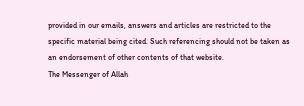provided in our emails, answers and articles are restricted to the specific material being cited. Such referencing should not be taken as an endorsement of other contents of that website.
The Messenger of Allah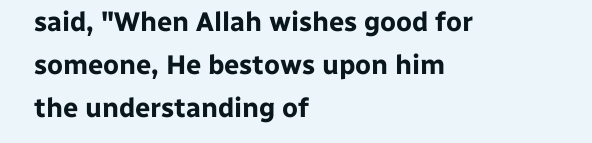said, "When Allah wishes good for someone, He bestows upon him the understanding of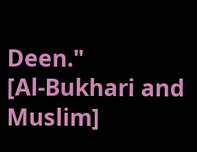Deen."
[Al-Bukhari and Muslim]